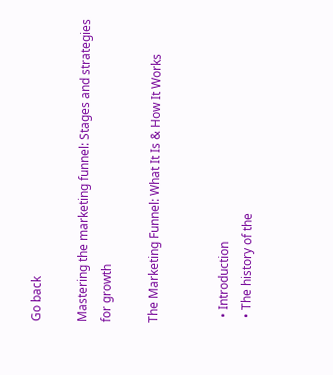Go back

Mastering the marketing funnel: Stages and strategies for growth

The Marketing Funnel: What It Is & How It Works


  • Introduction
  • The history of the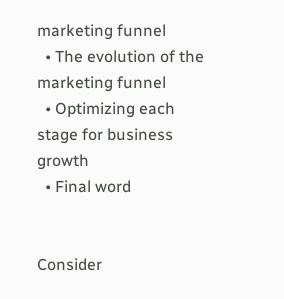marketing funnel
  • The evolution of the marketing funnel
  • Optimizing each stage for business growth
  • Final word


Consider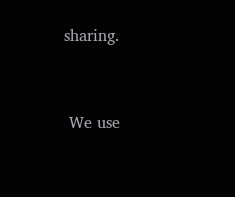sharing.


 We use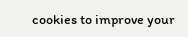cookies to improve your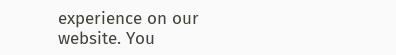experience on our website. You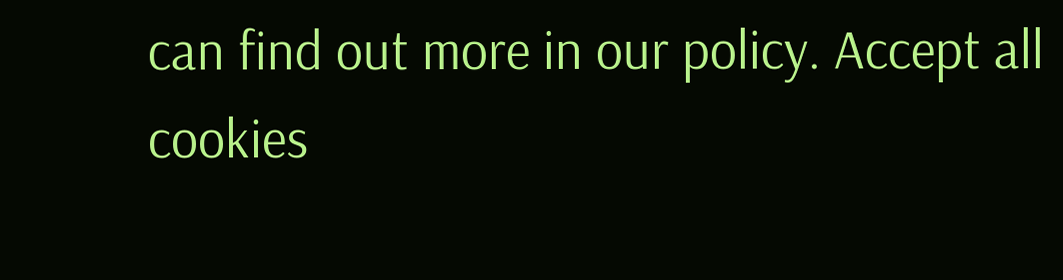can find out more in our policy. Accept all cookies